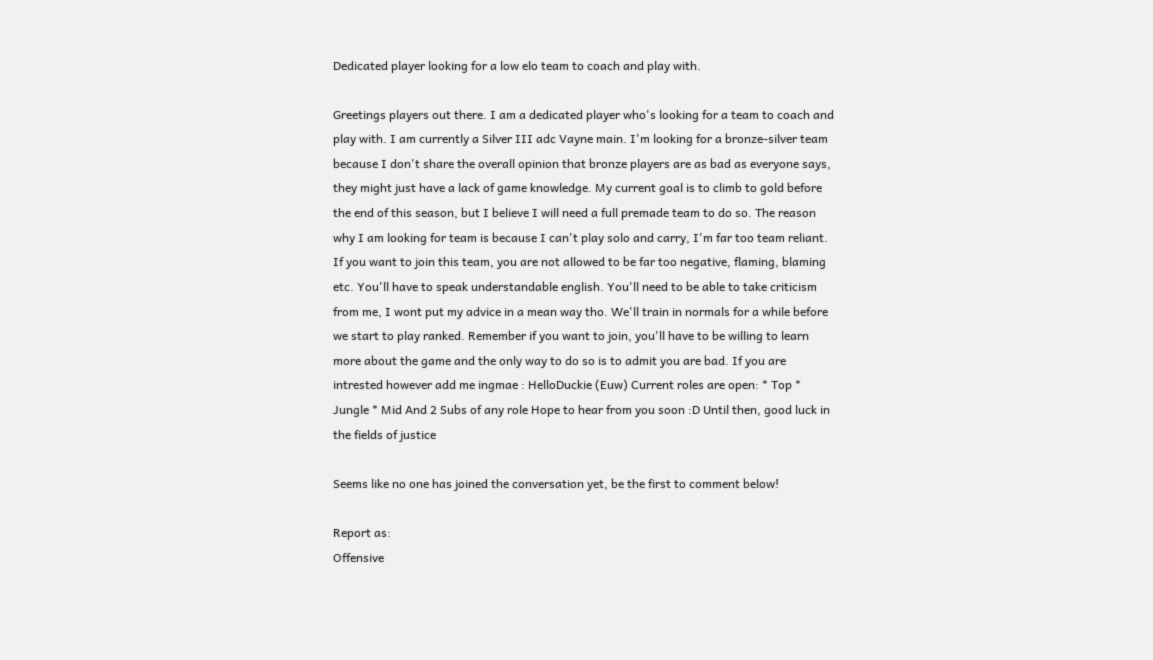Dedicated player looking for a low elo team to coach and play with.

Greetings players out there. I am a dedicated player who's looking for a team to coach and play with. I am currently a Silver III adc Vayne main. I'm looking for a bronze-silver team because I don't share the overall opinion that bronze players are as bad as everyone says, they might just have a lack of game knowledge. My current goal is to climb to gold before the end of this season, but I believe I will need a full premade team to do so. The reason why I am looking for team is because I can't play solo and carry, I'm far too team reliant. If you want to join this team, you are not allowed to be far too negative, flaming, blaming etc. You'll have to speak understandable english. You'll need to be able to take criticism from me, I wont put my advice in a mean way tho. We'll train in normals for a while before we start to play ranked. Remember if you want to join, you'll have to be willing to learn more about the game and the only way to do so is to admit you are bad. If you are intrested however add me ingmae : HelloDuckie (Euw) Current roles are open: * Top * Jungle * Mid And 2 Subs of any role Hope to hear from you soon :D Until then, good luck in the fields of justice

Seems like no one has joined the conversation yet, be the first to comment below!

Report as:
Offensive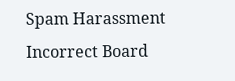Spam Harassment Incorrect Board